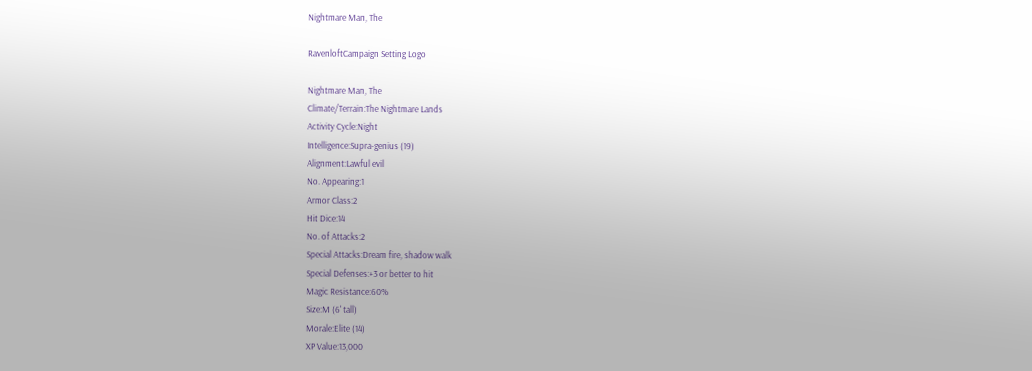Nightmare Man, The

RavenloftCampaign Setting Logo

Nightmare Man, The
Climate/Terrain:The Nightmare Lands
Activity Cycle:Night
Intelligence:Supra-genius (19)
Alignment:Lawful evil
No. Appearing:1
Armor Class:2
Hit Dice:14
No. of Attacks:2
Special Attacks:Dream fire, shadow walk
Special Defenses:+3 or better to hit
Magic Resistance:60%
Size:M (6' tall)
Morale:Elite (14)
XP Value:13,000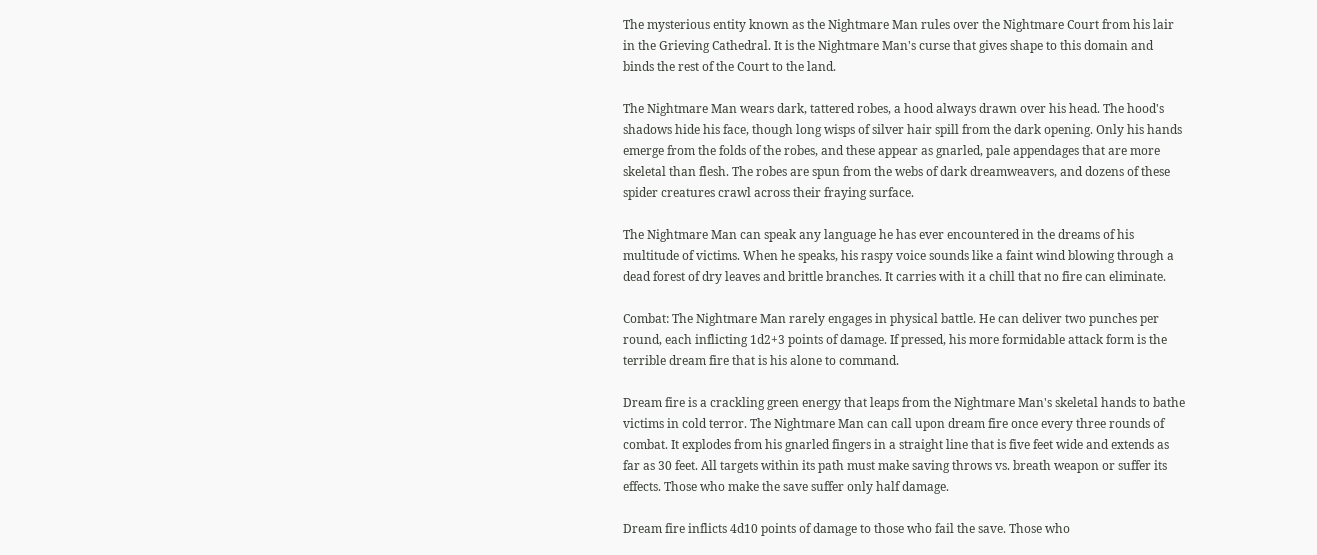The mysterious entity known as the Nightmare Man rules over the Nightmare Court from his lair in the Grieving Cathedral. It is the Nightmare Man's curse that gives shape to this domain and binds the rest of the Court to the land.

The Nightmare Man wears dark, tattered robes, a hood always drawn over his head. The hood's shadows hide his face, though long wisps of silver hair spill from the dark opening. Only his hands emerge from the folds of the robes, and these appear as gnarled, pale appendages that are more skeletal than flesh. The robes are spun from the webs of dark dreamweavers, and dozens of these spider creatures crawl across their fraying surface.

The Nightmare Man can speak any language he has ever encountered in the dreams of his multitude of victims. When he speaks, his raspy voice sounds like a faint wind blowing through a dead forest of dry leaves and brittle branches. It carries with it a chill that no fire can eliminate.

Combat: The Nightmare Man rarely engages in physical battle. He can deliver two punches per round, each inflicting 1d2+3 points of damage. If pressed, his more formidable attack form is the terrible dream fire that is his alone to command.

Dream fire is a crackling green energy that leaps from the Nightmare Man's skeletal hands to bathe victims in cold terror. The Nightmare Man can call upon dream fire once every three rounds of combat. It explodes from his gnarled fingers in a straight line that is five feet wide and extends as far as 30 feet. All targets within its path must make saving throws vs. breath weapon or suffer its effects. Those who make the save suffer only half damage.

Dream fire inflicts 4d10 points of damage to those who fail the save. Those who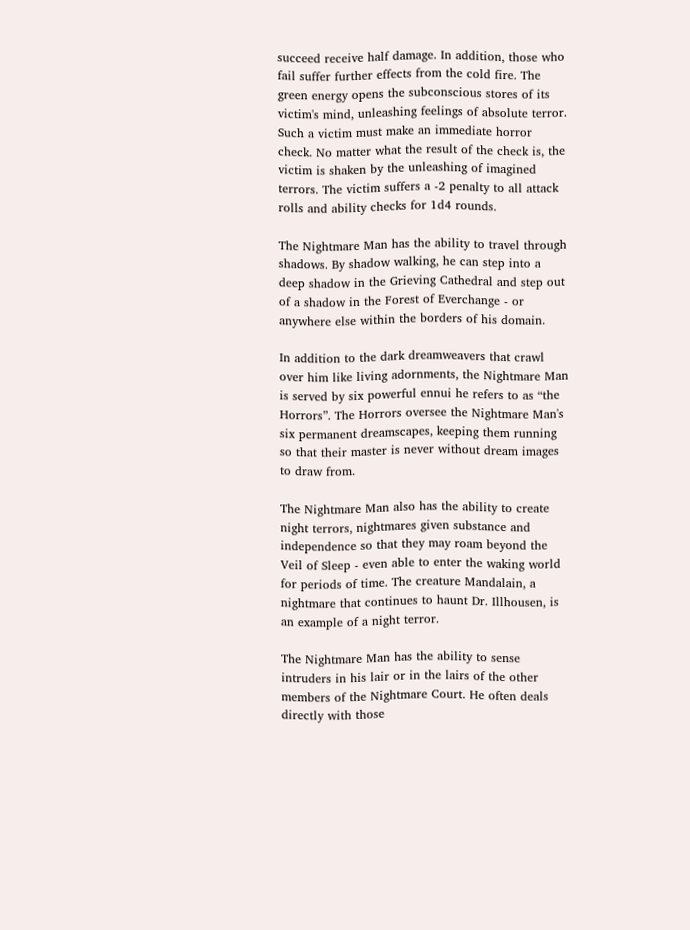succeed receive half damage. In addition, those who fail suffer further effects from the cold fire. The green energy opens the subconscious stores of its victim's mind, unleashing feelings of absolute terror. Such a victim must make an immediate horror check. No matter what the result of the check is, the victim is shaken by the unleashing of imagined terrors. The victim suffers a -2 penalty to all attack rolls and ability checks for 1d4 rounds.

The Nightmare Man has the ability to travel through shadows. By shadow walking, he can step into a deep shadow in the Grieving Cathedral and step out of a shadow in the Forest of Everchange - or anywhere else within the borders of his domain.

In addition to the dark dreamweavers that crawl over him like living adornments, the Nightmare Man is served by six powerful ennui he refers to as “the Horrors”. The Horrors oversee the Nightmare Man's six permanent dreamscapes, keeping them running so that their master is never without dream images to draw from.

The Nightmare Man also has the ability to create night terrors, nightmares given substance and independence so that they may roam beyond the Veil of Sleep - even able to enter the waking world for periods of time. The creature Mandalain, a nightmare that continues to haunt Dr. Illhousen, is an example of a night terror.

The Nightmare Man has the ability to sense intruders in his lair or in the lairs of the other members of the Nightmare Court. He often deals directly with those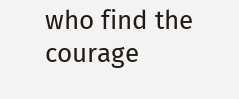who find the courage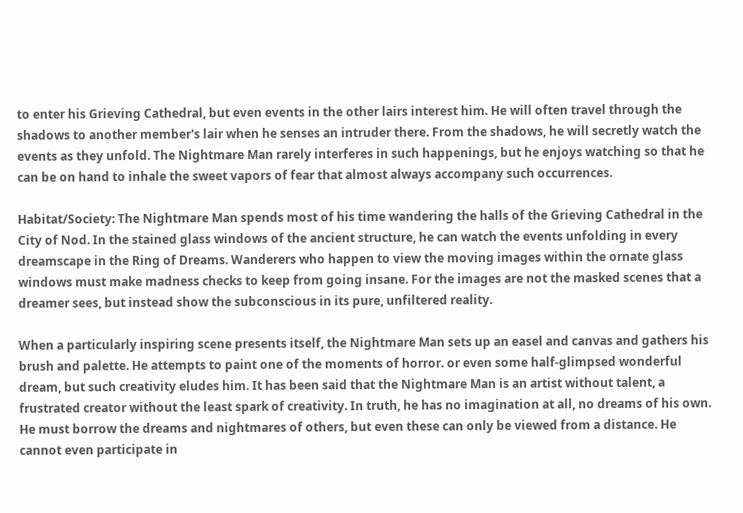to enter his Grieving Cathedral, but even events in the other lairs interest him. He will often travel through the shadows to another member's lair when he senses an intruder there. From the shadows, he will secretly watch the events as they unfold. The Nightmare Man rarely interferes in such happenings, but he enjoys watching so that he can be on hand to inhale the sweet vapors of fear that almost always accompany such occurrences.

Habitat/Society: The Nightmare Man spends most of his time wandering the halls of the Grieving Cathedral in the City of Nod. In the stained glass windows of the ancient structure, he can watch the events unfolding in every dreamscape in the Ring of Dreams. Wanderers who happen to view the moving images within the ornate glass windows must make madness checks to keep from going insane. For the images are not the masked scenes that a dreamer sees, but instead show the subconscious in its pure, unfiltered reality.

When a particularly inspiring scene presents itself, the Nightmare Man sets up an easel and canvas and gathers his brush and palette. He attempts to paint one of the moments of horror. or even some half-glimpsed wonderful dream, but such creativity eludes him. It has been said that the Nightmare Man is an artist without talent, a frustrated creator without the least spark of creativity. In truth, he has no imagination at all, no dreams of his own. He must borrow the dreams and nightmares of others, but even these can only be viewed from a distance. He cannot even participate in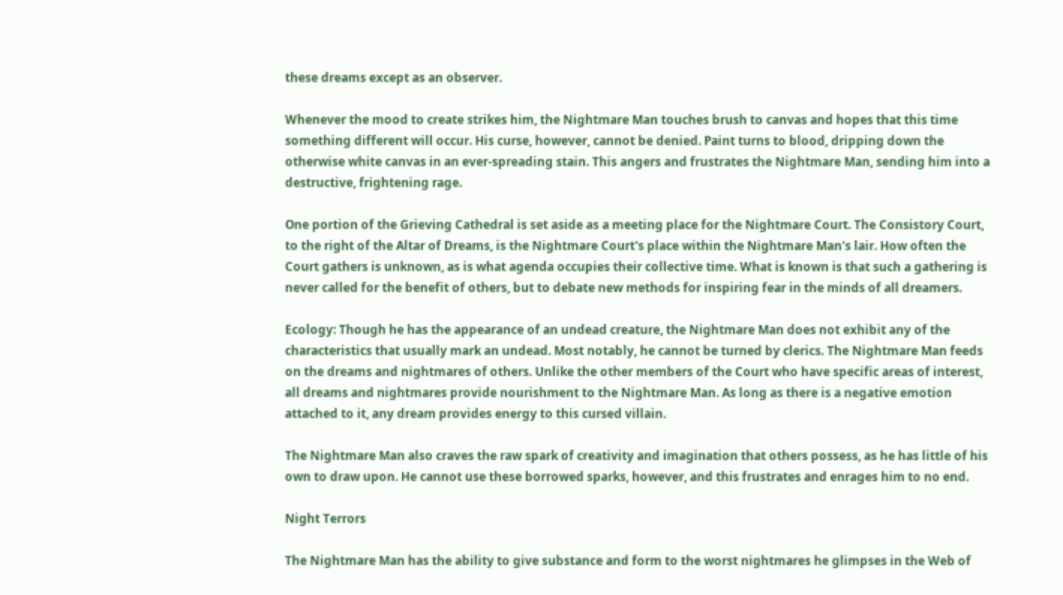these dreams except as an observer.

Whenever the mood to create strikes him, the Nightmare Man touches brush to canvas and hopes that this time something different will occur. His curse, however, cannot be denied. Paint turns to blood, dripping down the otherwise white canvas in an ever-spreading stain. This angers and frustrates the Nightmare Man, sending him into a destructive, frightening rage.

One portion of the Grieving Cathedral is set aside as a meeting place for the Nightmare Court. The Consistory Court, to the right of the Altar of Dreams, is the Nightmare Court's place within the Nightmare Man's lair. How often the Court gathers is unknown, as is what agenda occupies their collective time. What is known is that such a gathering is never called for the benefit of others, but to debate new methods for inspiring fear in the minds of all dreamers.

Ecology: Though he has the appearance of an undead creature, the Nightmare Man does not exhibit any of the characteristics that usually mark an undead. Most notably, he cannot be turned by clerics. The Nightmare Man feeds on the dreams and nightmares of others. Unlike the other members of the Court who have specific areas of interest, all dreams and nightmares provide nourishment to the Nightmare Man. As long as there is a negative emotion attached to it, any dream provides energy to this cursed villain.

The Nightmare Man also craves the raw spark of creativity and imagination that others possess, as he has little of his own to draw upon. He cannot use these borrowed sparks, however, and this frustrates and enrages him to no end.

Night Terrors

The Nightmare Man has the ability to give substance and form to the worst nightmares he glimpses in the Web of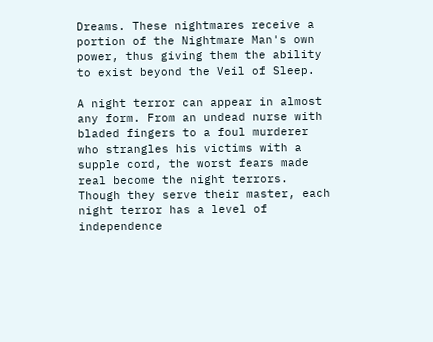Dreams. These nightmares receive a portion of the Nightmare Man's own power, thus giving them the ability to exist beyond the Veil of Sleep.

A night terror can appear in almost any form. From an undead nurse with bladed fingers to a foul murderer who strangles his victims with a supple cord, the worst fears made real become the night terrors. Though they serve their master, each night terror has a level of independence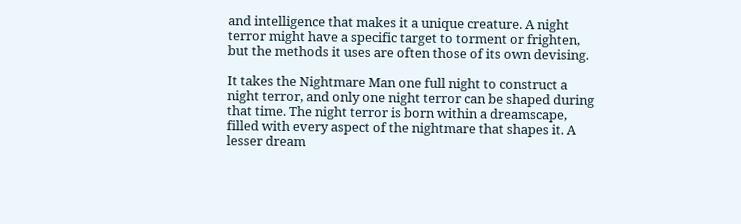and intelligence that makes it a unique creature. A night terror might have a specific target to torment or frighten, but the methods it uses are often those of its own devising.

It takes the Nightmare Man one full night to construct a night terror, and only one night terror can be shaped during that time. The night terror is born within a dreamscape, filled with every aspect of the nightmare that shapes it. A lesser dream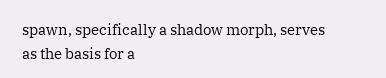spawn, specifically a shadow morph, serves as the basis for a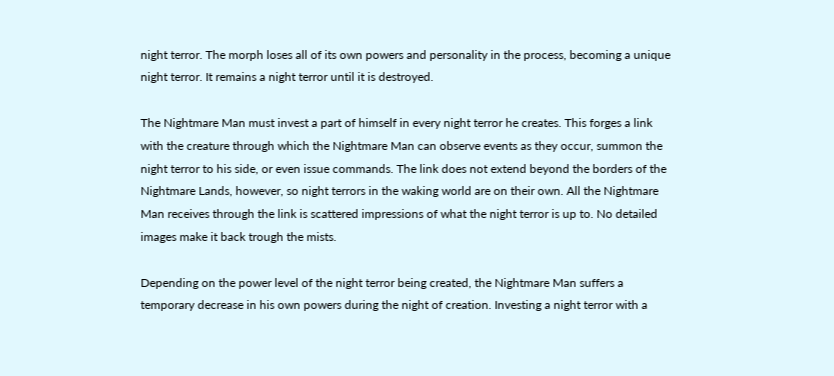night terror. The morph loses all of its own powers and personality in the process, becoming a unique night terror. It remains a night terror until it is destroyed.

The Nightmare Man must invest a part of himself in every night terror he creates. This forges a link with the creature through which the Nightmare Man can observe events as they occur, summon the night terror to his side, or even issue commands. The link does not extend beyond the borders of the Nightmare Lands, however, so night terrors in the waking world are on their own. All the Nightmare Man receives through the link is scattered impressions of what the night terror is up to. No detailed images make it back trough the mists.

Depending on the power level of the night terror being created, the Nightmare Man suffers a temporary decrease in his own powers during the night of creation. Investing a night terror with a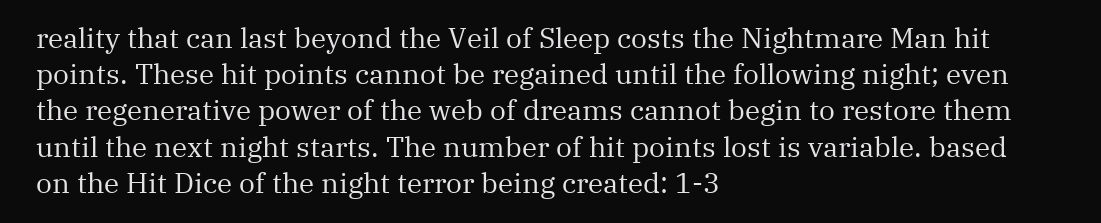reality that can last beyond the Veil of Sleep costs the Nightmare Man hit points. These hit points cannot be regained until the following night; even the regenerative power of the web of dreams cannot begin to restore them until the next night starts. The number of hit points lost is variable. based on the Hit Dice of the night terror being created: 1-3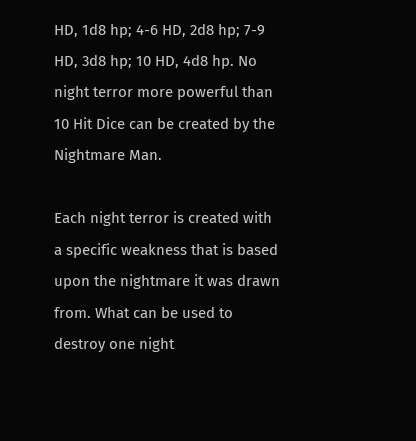HD, 1d8 hp; 4-6 HD, 2d8 hp; 7-9 HD, 3d8 hp; 10 HD, 4d8 hp. No night terror more powerful than 10 Hit Dice can be created by the Nightmare Man.

Each night terror is created with a specific weakness that is based upon the nightmare it was drawn from. What can be used to destroy one night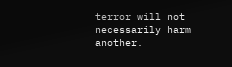terror will not necessarily harm another.